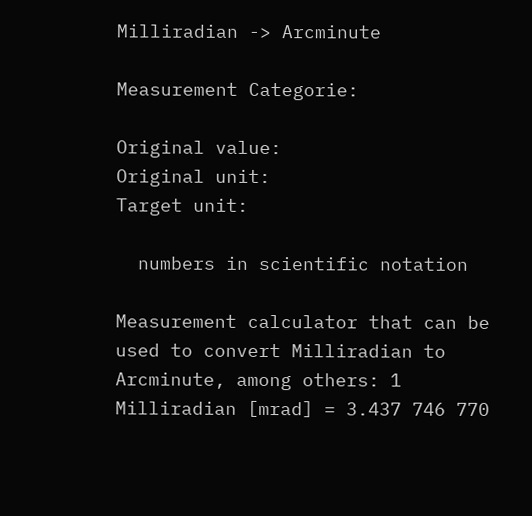Milliradian -> Arcminute

Measurement Categorie:

Original value:
Original unit:
Target unit:

  numbers in scientific notation

Measurement calculator that can be used to convert Milliradian to Arcminute, among others: 1 Milliradian [mrad] = 3.437 746 770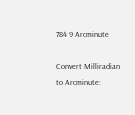784 9 Arcminute

Convert Milliradian to Arcminute: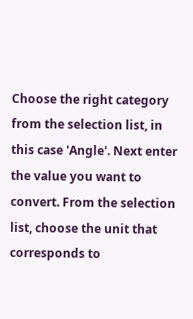Choose the right category from the selection list, in this case 'Angle'. Next enter the value you want to convert. From the selection list, choose the unit that corresponds to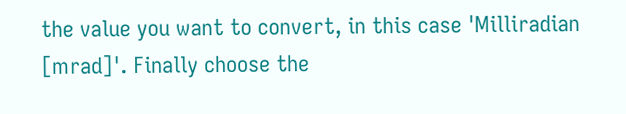the value you want to convert, in this case 'Milliradian [mrad]'. Finally choose the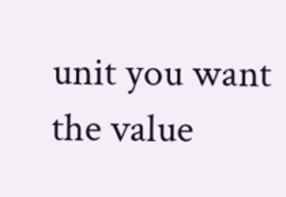unit you want the value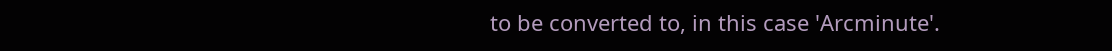to be converted to, in this case 'Arcminute'.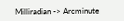Milliradian -> Arcminute